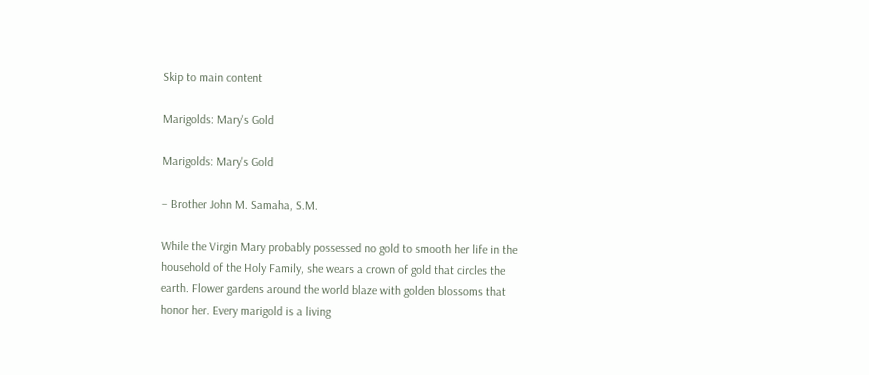Skip to main content

Marigolds: Mary's Gold

Marigolds: Mary's Gold

– Brother John M. Samaha, S.M.

While the Virgin Mary probably possessed no gold to smooth her life in the household of the Holy Family, she wears a crown of gold that circles the earth. Flower gardens around the world blaze with golden blossoms that honor her. Every marigold is a living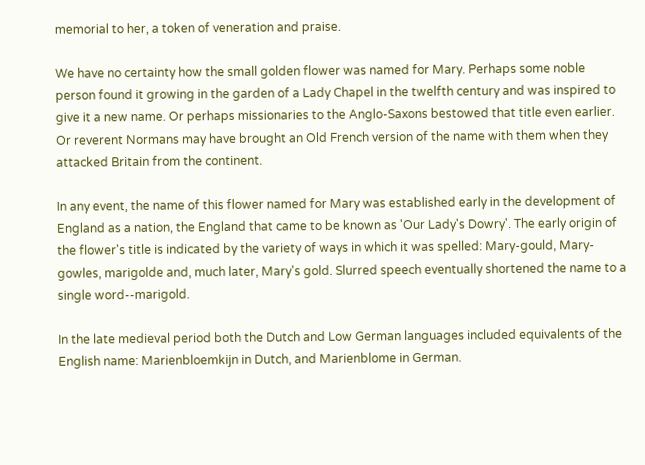memorial to her, a token of veneration and praise.

We have no certainty how the small golden flower was named for Mary. Perhaps some noble person found it growing in the garden of a Lady Chapel in the twelfth century and was inspired to give it a new name. Or perhaps missionaries to the Anglo-Saxons bestowed that title even earlier. Or reverent Normans may have brought an Old French version of the name with them when they attacked Britain from the continent.

In any event, the name of this flower named for Mary was established early in the development of England as a nation, the England that came to be known as 'Our Lady's Dowry'. The early origin of the flower's title is indicated by the variety of ways in which it was spelled: Mary-gould, Mary-gowles, marigolde and, much later, Mary's gold. Slurred speech eventually shortened the name to a single word--marigold.

In the late medieval period both the Dutch and Low German languages included equivalents of the English name: Marienbloemkijn in Dutch, and Marienblome in German.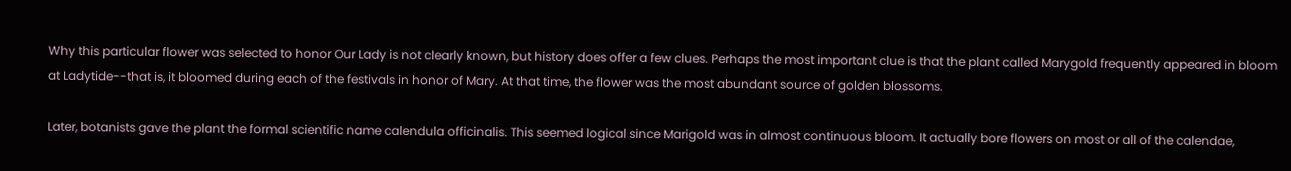Why this particular flower was selected to honor Our Lady is not clearly known, but history does offer a few clues. Perhaps the most important clue is that the plant called Marygold frequently appeared in bloom at Ladytide--that is, it bloomed during each of the festivals in honor of Mary. At that time, the flower was the most abundant source of golden blossoms.

Later, botanists gave the plant the formal scientific name calendula officinalis. This seemed logical since Marigold was in almost continuous bloom. It actually bore flowers on most or all of the calendae,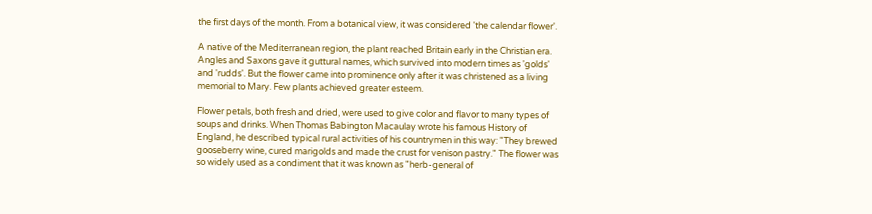the first days of the month. From a botanical view, it was considered 'the calendar flower'.

A native of the Mediterranean region, the plant reached Britain early in the Christian era. Angles and Saxons gave it guttural names, which survived into modern times as 'golds' and 'rudds'. But the flower came into prominence only after it was christened as a living memorial to Mary. Few plants achieved greater esteem.

Flower petals, both fresh and dried, were used to give color and flavor to many types of soups and drinks. When Thomas Babington Macaulay wrote his famous History of England, he described typical rural activities of his countrymen in this way: "They brewed gooseberry wine, cured marigolds and made the crust for venison pastry." The flower was so widely used as a condiment that it was known as "herb-general of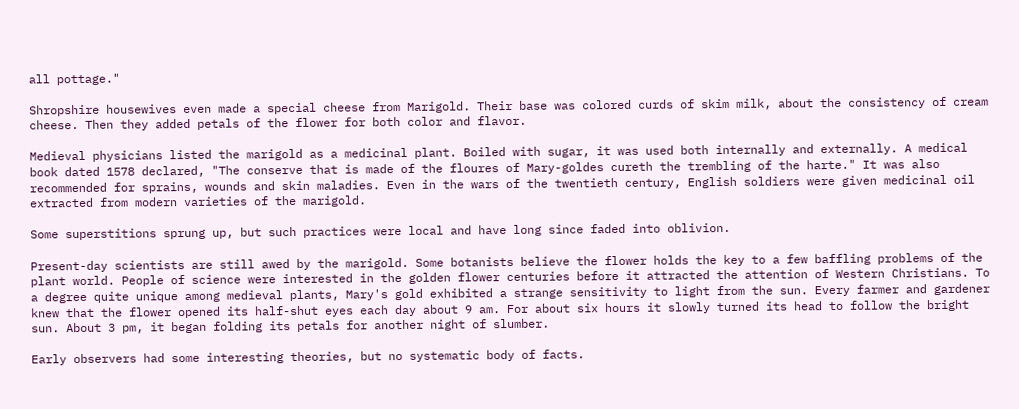all pottage."

Shropshire housewives even made a special cheese from Marigold. Their base was colored curds of skim milk, about the consistency of cream cheese. Then they added petals of the flower for both color and flavor.

Medieval physicians listed the marigold as a medicinal plant. Boiled with sugar, it was used both internally and externally. A medical book dated 1578 declared, "The conserve that is made of the floures of Mary-goldes cureth the trembling of the harte." It was also recommended for sprains, wounds and skin maladies. Even in the wars of the twentieth century, English soldiers were given medicinal oil extracted from modern varieties of the marigold.

Some superstitions sprung up, but such practices were local and have long since faded into oblivion.

Present-day scientists are still awed by the marigold. Some botanists believe the flower holds the key to a few baffling problems of the plant world. People of science were interested in the golden flower centuries before it attracted the attention of Western Christians. To a degree quite unique among medieval plants, Mary's gold exhibited a strange sensitivity to light from the sun. Every farmer and gardener knew that the flower opened its half-shut eyes each day about 9 am. For about six hours it slowly turned its head to follow the bright sun. About 3 pm, it began folding its petals for another night of slumber.

Early observers had some interesting theories, but no systematic body of facts.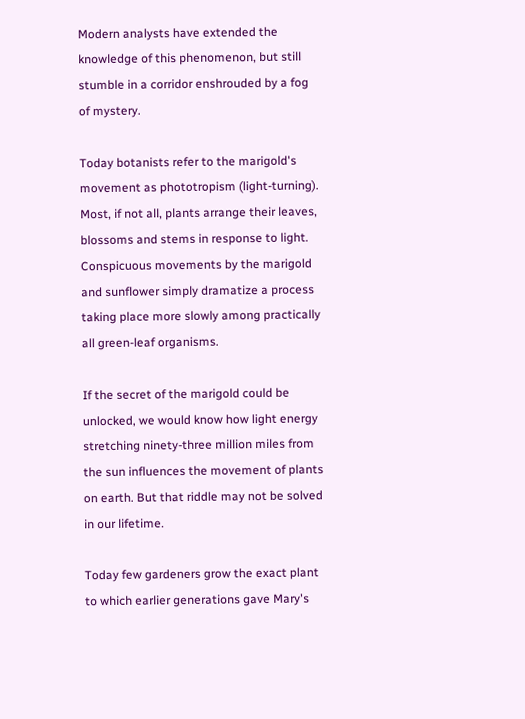Modern analysts have extended the knowledge of this phenomenon, but still stumble in a corridor enshrouded by a fog of mystery.

Today botanists refer to the marigold's movement as phototropism (light-turning). Most, if not all, plants arrange their leaves, blossoms and stems in response to light. Conspicuous movements by the marigold and sunflower simply dramatize a process taking place more slowly among practically all green-leaf organisms.

If the secret of the marigold could be unlocked, we would know how light energy stretching ninety-three million miles from the sun influences the movement of plants on earth. But that riddle may not be solved in our lifetime.

Today few gardeners grow the exact plant to which earlier generations gave Mary's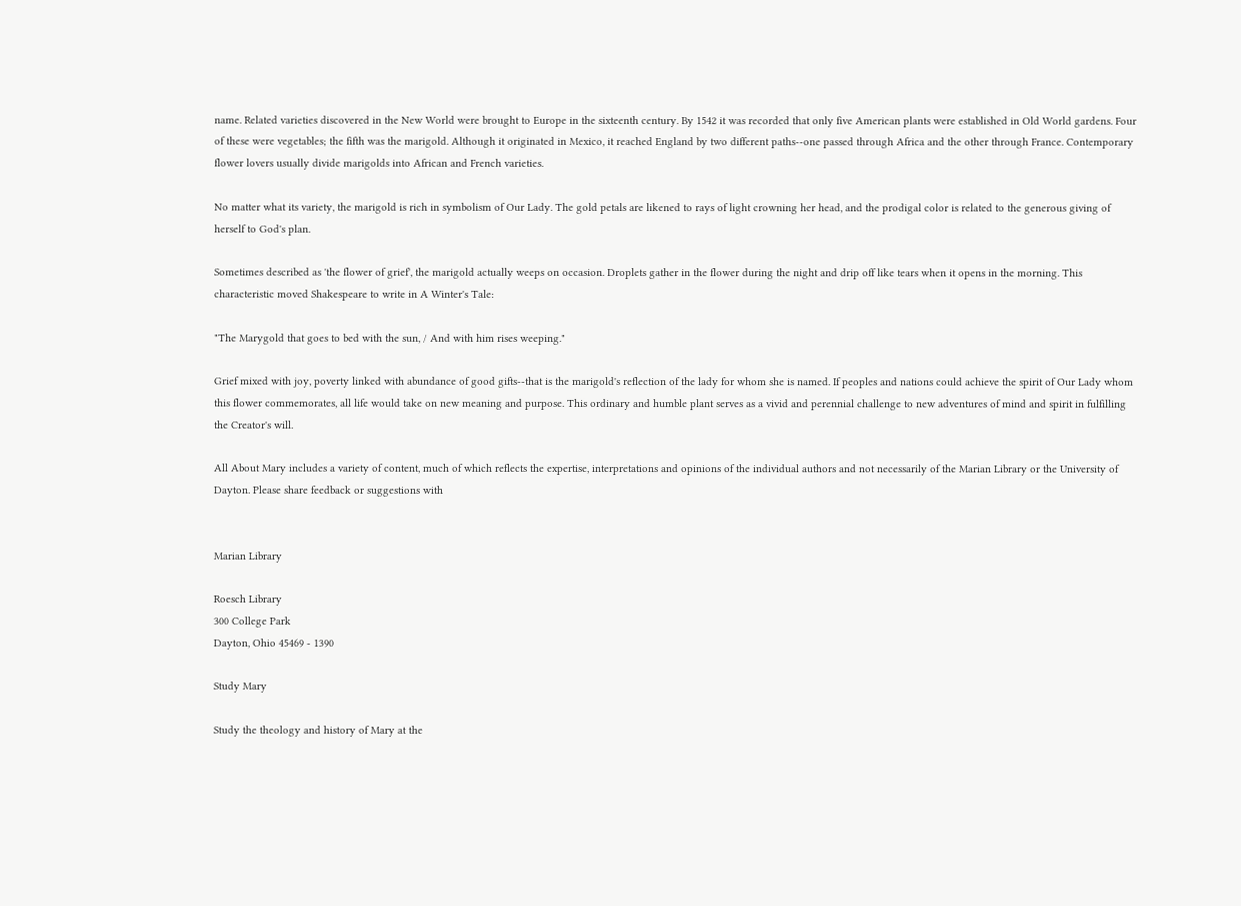name. Related varieties discovered in the New World were brought to Europe in the sixteenth century. By 1542 it was recorded that only five American plants were established in Old World gardens. Four of these were vegetables; the fifth was the marigold. Although it originated in Mexico, it reached England by two different paths--one passed through Africa and the other through France. Contemporary flower lovers usually divide marigolds into African and French varieties.

No matter what its variety, the marigold is rich in symbolism of Our Lady. The gold petals are likened to rays of light crowning her head, and the prodigal color is related to the generous giving of herself to God's plan.

Sometimes described as 'the flower of grief', the marigold actually weeps on occasion. Droplets gather in the flower during the night and drip off like tears when it opens in the morning. This characteristic moved Shakespeare to write in A Winter's Tale:

"The Marygold that goes to bed with the sun, / And with him rises weeping."

Grief mixed with joy, poverty linked with abundance of good gifts--that is the marigold's reflection of the lady for whom she is named. If peoples and nations could achieve the spirit of Our Lady whom this flower commemorates, all life would take on new meaning and purpose. This ordinary and humble plant serves as a vivid and perennial challenge to new adventures of mind and spirit in fulfilling the Creator's will.

All About Mary includes a variety of content, much of which reflects the expertise, interpretations and opinions of the individual authors and not necessarily of the Marian Library or the University of Dayton. Please share feedback or suggestions with


Marian Library

Roesch Library
300 College Park
Dayton, Ohio 45469 - 1390

Study Mary

Study the theology and history of Mary at the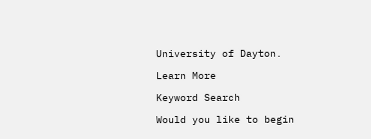University of Dayton.

Learn More

Keyword Search

Would you like to begin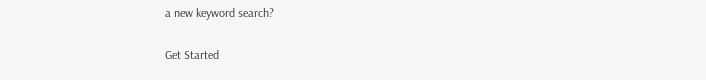a new keyword search?

Get Started